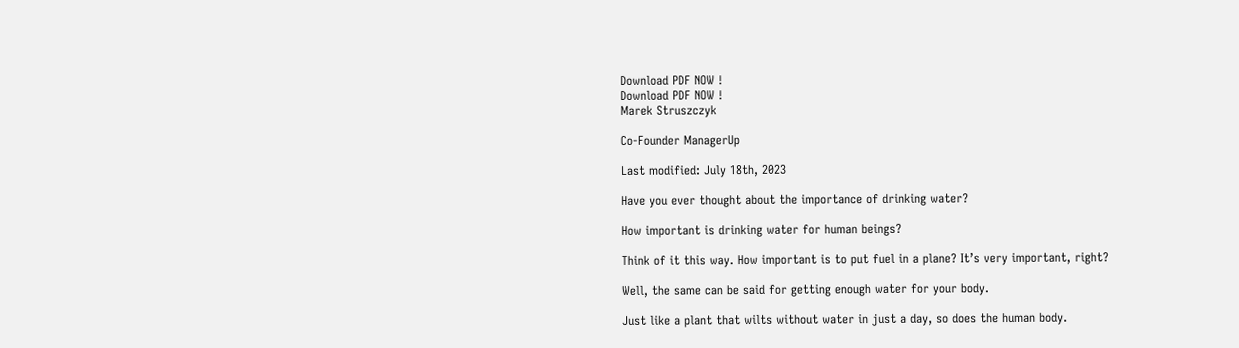Download PDF NOW !
Download PDF NOW !
Marek Struszczyk

Co-Founder ManagerUp

Last modified: July 18th, 2023

Have you ever thought about the importance of drinking water?

How important is drinking water for human beings?

Think of it this way. How important is to put fuel in a plane? It’s very important, right?

Well, the same can be said for getting enough water for your body.

Just like a plant that wilts without water in just a day, so does the human body.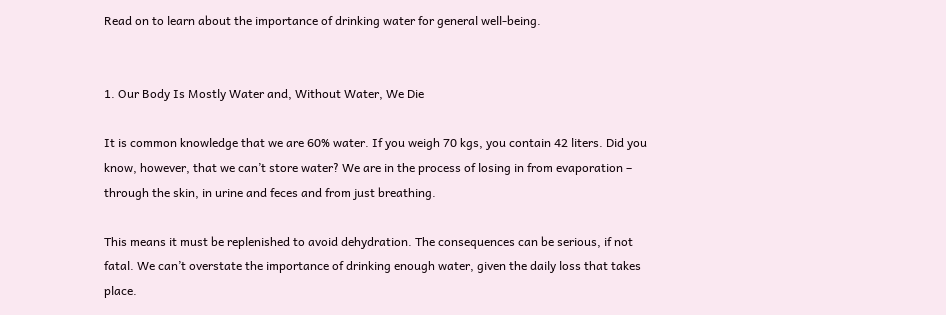Read on to learn about the importance of drinking water for general well-being.


1. Our Body Is Mostly Water and, Without Water, We Die

It is common knowledge that we are 60% water. If you weigh 70 kgs, you contain 42 liters. Did you know, however, that we can’t store water? We are in the process of losing in from evaporation – through the skin, in urine and feces and from just breathing.

This means it must be replenished to avoid dehydration. The consequences can be serious, if not fatal. We can’t overstate the importance of drinking enough water, given the daily loss that takes place.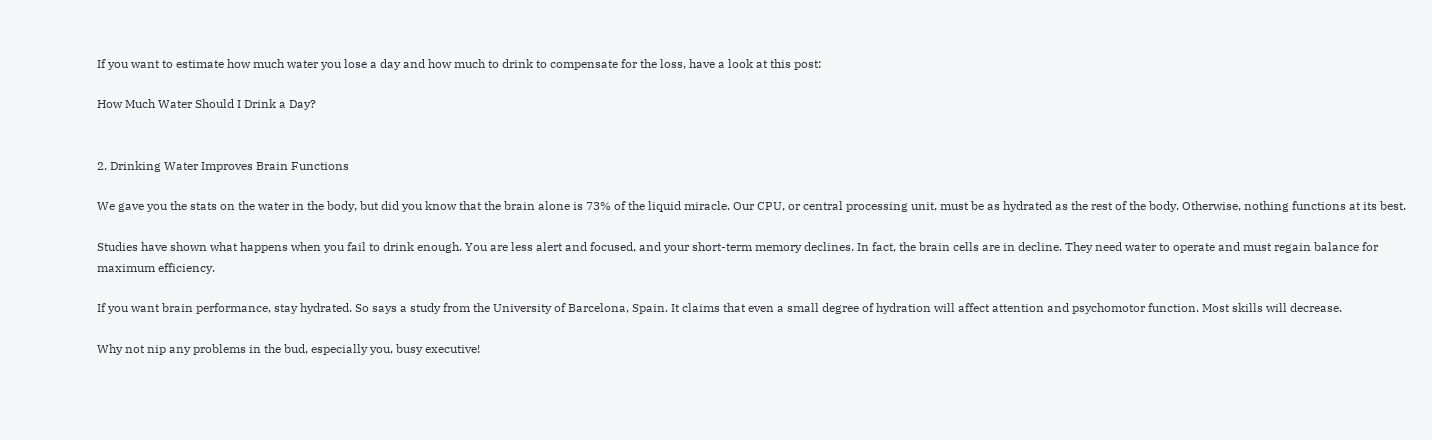If you want to estimate how much water you lose a day and how much to drink to compensate for the loss, have a look at this post:

How Much Water Should I Drink a Day?


2. Drinking Water Improves Brain Functions

We gave you the stats on the water in the body, but did you know that the brain alone is 73% of the liquid miracle. Our CPU, or central processing unit, must be as hydrated as the rest of the body. Otherwise, nothing functions at its best.

Studies have shown what happens when you fail to drink enough. You are less alert and focused, and your short-term memory declines. In fact, the brain cells are in decline. They need water to operate and must regain balance for maximum efficiency.

If you want brain performance, stay hydrated. So says a study from the University of Barcelona, Spain. It claims that even a small degree of hydration will affect attention and psychomotor function. Most skills will decrease.

Why not nip any problems in the bud, especially you, busy executive!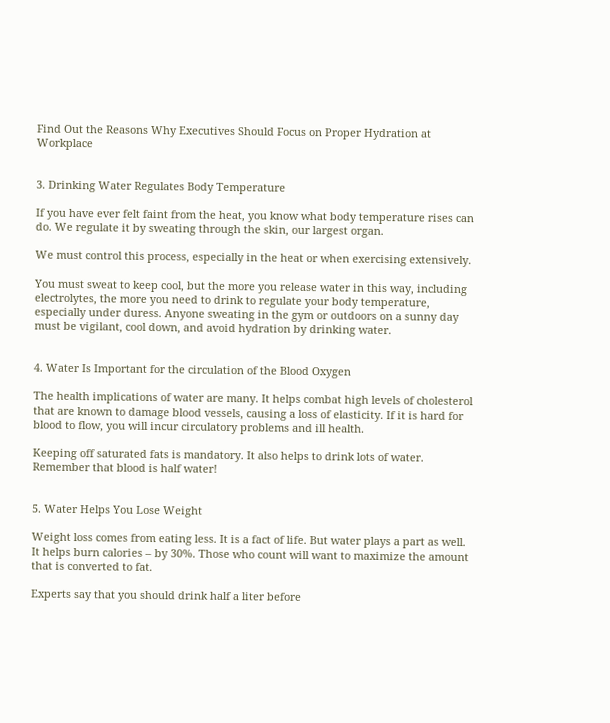Find Out the Reasons Why Executives Should Focus on Proper Hydration at Workplace


3. Drinking Water Regulates Body Temperature

If you have ever felt faint from the heat, you know what body temperature rises can do. We regulate it by sweating through the skin, our largest organ.

We must control this process, especially in the heat or when exercising extensively.

You must sweat to keep cool, but the more you release water in this way, including electrolytes, the more you need to drink to regulate your body temperature, especially under duress. Anyone sweating in the gym or outdoors on a sunny day must be vigilant, cool down, and avoid hydration by drinking water.


4. Water Is Important for the circulation of the Blood Oxygen

The health implications of water are many. It helps combat high levels of cholesterol that are known to damage blood vessels, causing a loss of elasticity. If it is hard for blood to flow, you will incur circulatory problems and ill health.

Keeping off saturated fats is mandatory. It also helps to drink lots of water. Remember that blood is half water!


5. Water Helps You Lose Weight

Weight loss comes from eating less. It is a fact of life. But water plays a part as well. It helps burn calories – by 30%. Those who count will want to maximize the amount that is converted to fat.

Experts say that you should drink half a liter before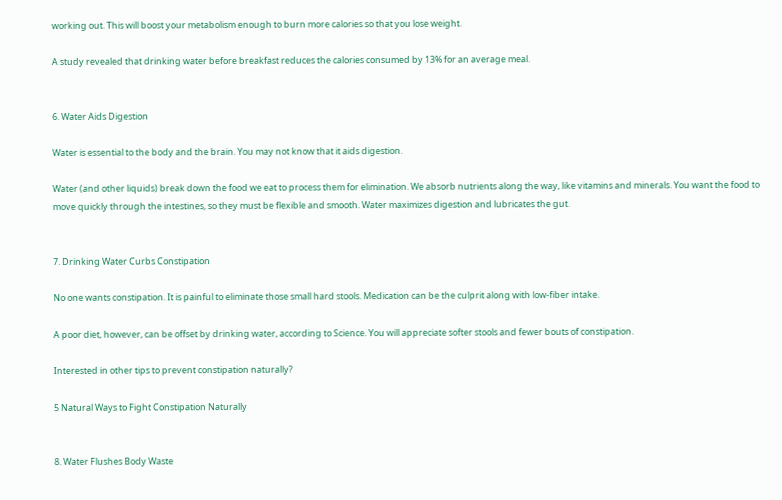working out. This will boost your metabolism enough to burn more calories so that you lose weight.

A study revealed that drinking water before breakfast reduces the calories consumed by 13% for an average meal.


6. Water Aids Digestion

Water is essential to the body and the brain. You may not know that it aids digestion.

Water (and other liquids) break down the food we eat to process them for elimination. We absorb nutrients along the way, like vitamins and minerals. You want the food to move quickly through the intestines, so they must be flexible and smooth. Water maximizes digestion and lubricates the gut.


7. Drinking Water Curbs Constipation

No one wants constipation. It is painful to eliminate those small hard stools. Medication can be the culprit along with low-fiber intake.

A poor diet, however, can be offset by drinking water, according to Science. You will appreciate softer stools and fewer bouts of constipation.

Interested in other tips to prevent constipation naturally?

5 Natural Ways to Fight Constipation Naturally


8. Water Flushes Body Waste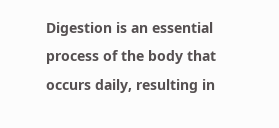Digestion is an essential process of the body that occurs daily, resulting in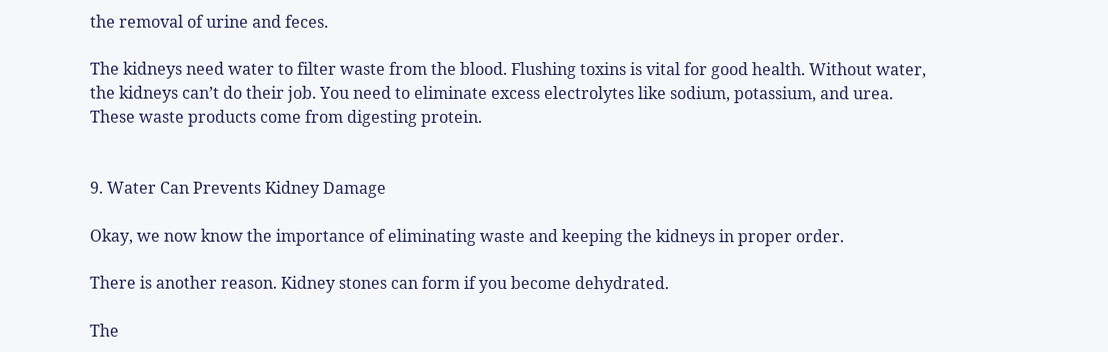the removal of urine and feces.

The kidneys need water to filter waste from the blood. Flushing toxins is vital for good health. Without water, the kidneys can’t do their job. You need to eliminate excess electrolytes like sodium, potassium, and urea. These waste products come from digesting protein.


9. Water Can Prevents Kidney Damage

Okay, we now know the importance of eliminating waste and keeping the kidneys in proper order.

There is another reason. Kidney stones can form if you become dehydrated.

The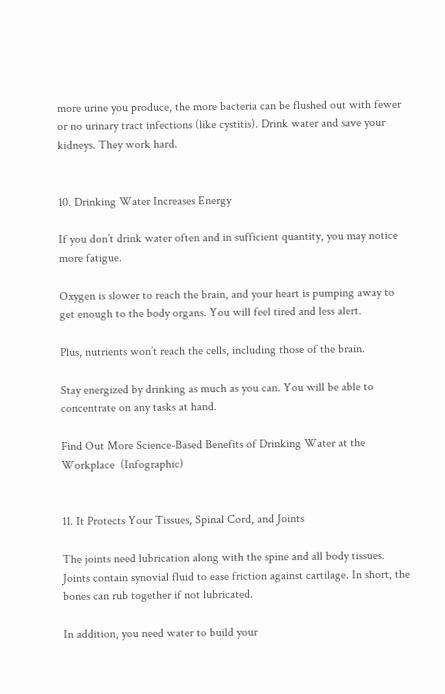more urine you produce, the more bacteria can be flushed out with fewer or no urinary tract infections (like cystitis). Drink water and save your kidneys. They work hard.


10. Drinking Water Increases Energy

If you don’t drink water often and in sufficient quantity, you may notice more fatigue.

Oxygen is slower to reach the brain, and your heart is pumping away to get enough to the body organs. You will feel tired and less alert.

Plus, nutrients won’t reach the cells, including those of the brain.

Stay energized by drinking as much as you can. You will be able to concentrate on any tasks at hand.

Find Out More Science-Based Benefits of Drinking Water at the Workplace  (Infographic)


11. It Protects Your Tissues, Spinal Cord, and Joints

The joints need lubrication along with the spine and all body tissues. Joints contain synovial fluid to ease friction against cartilage. In short, the bones can rub together if not lubricated.

In addition, you need water to build your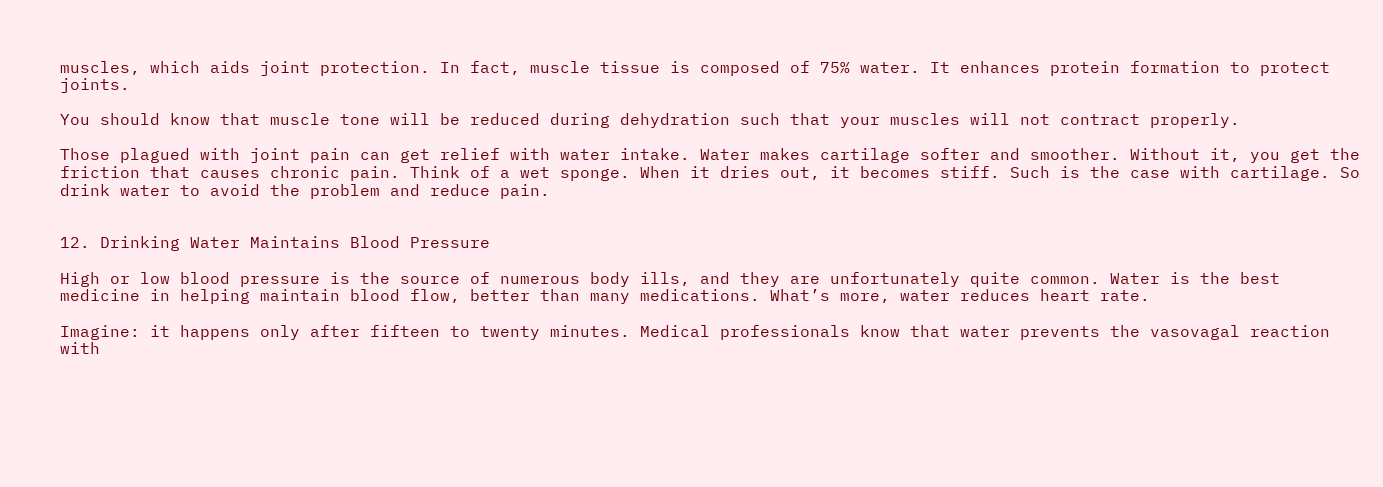muscles, which aids joint protection. In fact, muscle tissue is composed of 75% water. It enhances protein formation to protect joints.

You should know that muscle tone will be reduced during dehydration such that your muscles will not contract properly.

Those plagued with joint pain can get relief with water intake. Water makes cartilage softer and smoother. Without it, you get the friction that causes chronic pain. Think of a wet sponge. When it dries out, it becomes stiff. Such is the case with cartilage. So drink water to avoid the problem and reduce pain.


12. Drinking Water Maintains Blood Pressure

High or low blood pressure is the source of numerous body ills, and they are unfortunately quite common. Water is the best medicine in helping maintain blood flow, better than many medications. What’s more, water reduces heart rate.

Imagine: it happens only after fifteen to twenty minutes. Medical professionals know that water prevents the vasovagal reaction with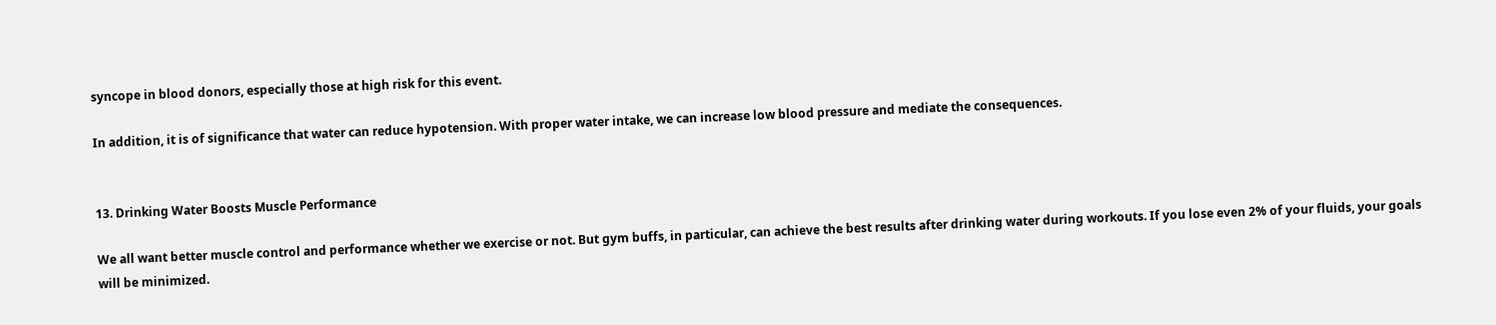syncope in blood donors, especially those at high risk for this event.

In addition, it is of significance that water can reduce hypotension. With proper water intake, we can increase low blood pressure and mediate the consequences.


13. Drinking Water Boosts Muscle Performance

We all want better muscle control and performance whether we exercise or not. But gym buffs, in particular, can achieve the best results after drinking water during workouts. If you lose even 2% of your fluids, your goals will be minimized.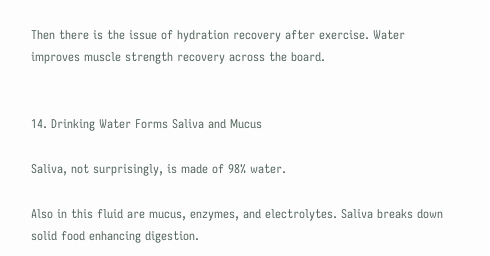Then there is the issue of hydration recovery after exercise. Water improves muscle strength recovery across the board.


14. Drinking Water Forms Saliva and Mucus

Saliva, not surprisingly, is made of 98% water.

Also in this fluid are mucus, enzymes, and electrolytes. Saliva breaks down solid food enhancing digestion.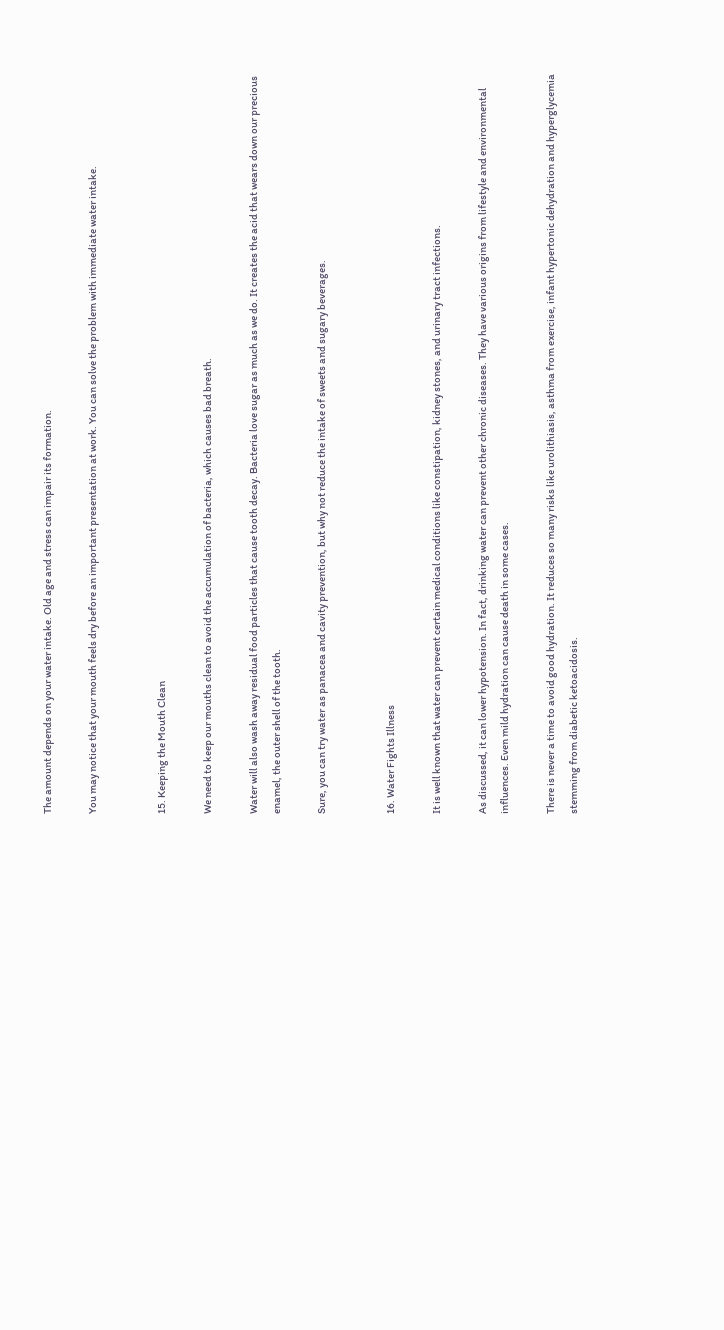The amount depends on your water intake. Old age and stress can impair its formation.

You may notice that your mouth feels dry before an important presentation at work. You can solve the problem with immediate water intake.


15. Keeping the Mouth Clean

We need to keep our mouths clean to avoid the accumulation of bacteria, which causes bad breath.

Water will also wash away residual food particles that cause tooth decay. Bacteria love sugar as much as we do. It creates the acid that wears down our precious enamel, the outer shell of the tooth.

Sure, you can try water as panacea and cavity prevention, but why not reduce the intake of sweets and sugary beverages.


16. Water Fights Illness

It is well known that water can prevent certain medical conditions like constipation, kidney stones, and urinary tract infections.

As discussed, it can lower hypotension. In fact, drinking water can prevent other chronic diseases. They have various origins from lifestyle and environmental influences. Even mild hydration can cause death in some cases.

There is never a time to avoid good hydration. It reduces so many risks like urolithiasis, asthma from exercise, infant hypertonic dehydration and hyperglycemia stemming from diabetic ketoacidosis.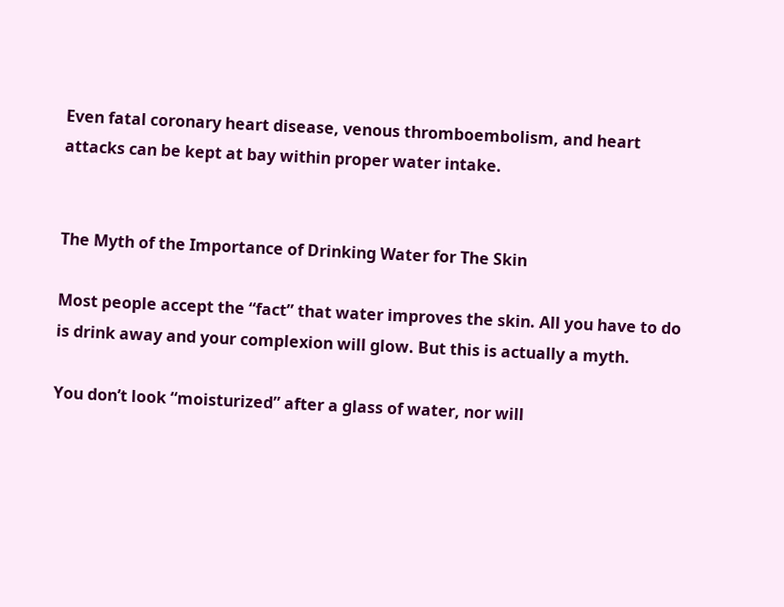Even fatal coronary heart disease, venous thromboembolism, and heart attacks can be kept at bay within proper water intake.


The Myth of the Importance of Drinking Water for The Skin

Most people accept the “fact” that water improves the skin. All you have to do is drink away and your complexion will glow. But this is actually a myth.

You don’t look “moisturized” after a glass of water, nor will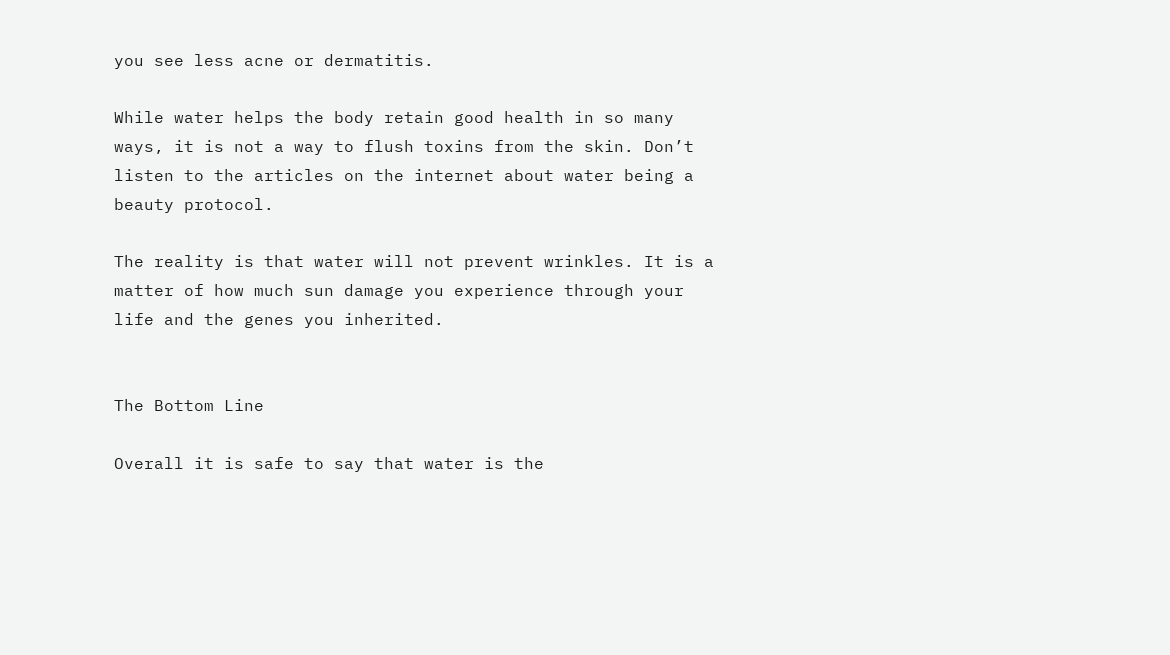you see less acne or dermatitis.

While water helps the body retain good health in so many ways, it is not a way to flush toxins from the skin. Don’t listen to the articles on the internet about water being a beauty protocol.

The reality is that water will not prevent wrinkles. It is a matter of how much sun damage you experience through your life and the genes you inherited.


The Bottom Line

Overall it is safe to say that water is the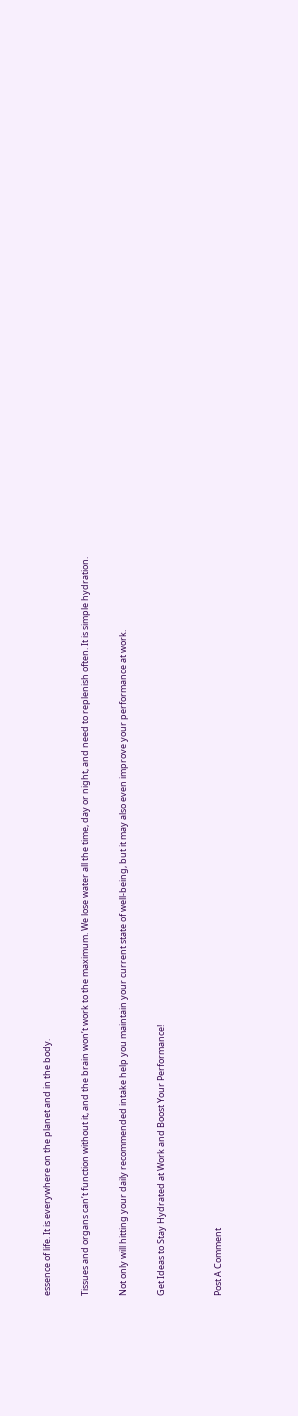essence of life. It is everywhere on the planet and in the body.

Tissues and organs can’t function without it, and the brain won’t work to the maximum. We lose water all the time, day or night, and need to replenish often. It is simple hydration.

Not only will hitting your daily recommended intake help you maintain your current state of well-being, but it may also even improve your performance at work.

Get Ideas to Stay Hydrated at Work and Boost Your Performance!


Post A Comment